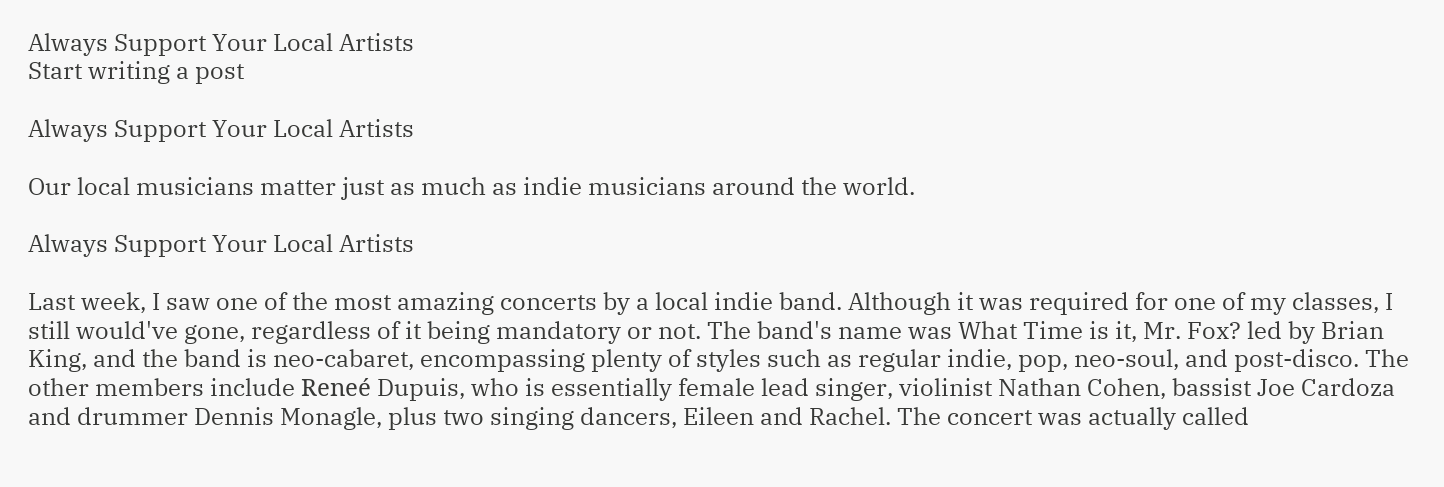Always Support Your Local Artists
Start writing a post

Always Support Your Local Artists

Our local musicians matter just as much as indie musicians around the world.

Always Support Your Local Artists

Last week, I saw one of the most amazing concerts by a local indie band. Although it was required for one of my classes, I still would've gone, regardless of it being mandatory or not. The band's name was What Time is it, Mr. Fox? led by Brian King, and the band is neo-cabaret, encompassing plenty of styles such as regular indie, pop, neo-soul, and post-disco. The other members include Reneé Dupuis, who is essentially female lead singer, violinist Nathan Cohen, bassist Joe Cardoza and drummer Dennis Monagle, plus two singing dancers, Eileen and Rachel. The concert was actually called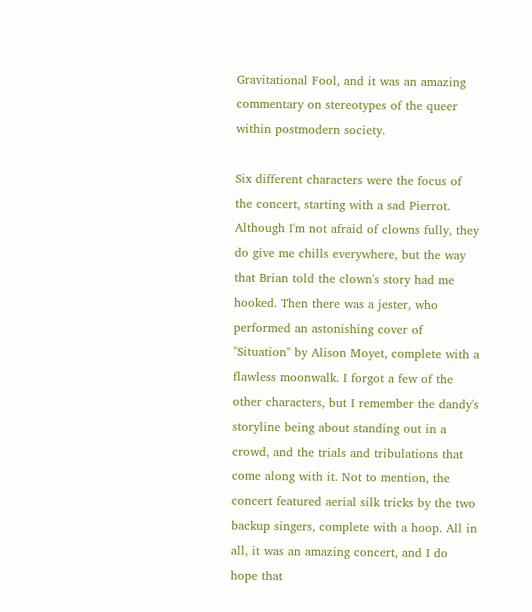Gravitational Fool, and it was an amazing commentary on stereotypes of the queer within postmodern society.

Six different characters were the focus of the concert, starting with a sad Pierrot. Although I'm not afraid of clowns fully, they do give me chills everywhere, but the way that Brian told the clown's story had me hooked. Then there was a jester, who performed an astonishing cover of "Situation" by Alison Moyet, complete with a flawless moonwalk. I forgot a few of the other characters, but I remember the dandy's storyline being about standing out in a crowd, and the trials and tribulations that come along with it. Not to mention, the concert featured aerial silk tricks by the two backup singers, complete with a hoop. All in all, it was an amazing concert, and I do hope that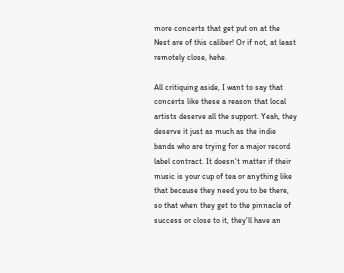more concerts that get put on at the Nest are of this caliber! Or if not, at least remotely close, hehe.

All critiquing aside, I want to say that concerts like these a reason that local artists deserve all the support. Yeah, they deserve it just as much as the indie bands who are trying for a major record label contract. It doesn't matter if their music is your cup of tea or anything like that because they need you to be there, so that when they get to the pinnacle of success or close to it, they'll have an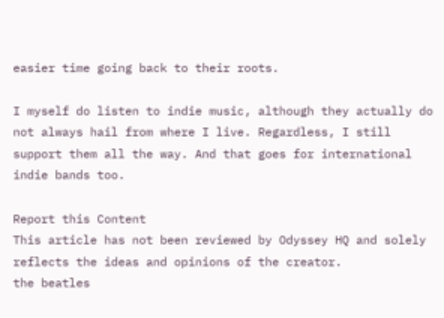easier time going back to their roots.

I myself do listen to indie music, although they actually do not always hail from where I live. Regardless, I still support them all the way. And that goes for international indie bands too.

Report this Content
This article has not been reviewed by Odyssey HQ and solely reflects the ideas and opinions of the creator.
the beatles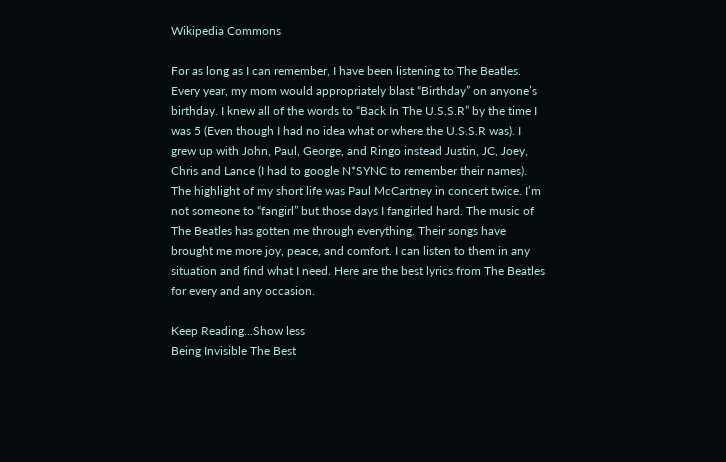Wikipedia Commons

For as long as I can remember, I have been listening to The Beatles. Every year, my mom would appropriately blast “Birthday” on anyone’s birthday. I knew all of the words to “Back In The U.S.S.R” by the time I was 5 (Even though I had no idea what or where the U.S.S.R was). I grew up with John, Paul, George, and Ringo instead Justin, JC, Joey, Chris and Lance (I had to google N*SYNC to remember their names). The highlight of my short life was Paul McCartney in concert twice. I’m not someone to “fangirl” but those days I fangirled hard. The music of The Beatles has gotten me through everything. Their songs have brought me more joy, peace, and comfort. I can listen to them in any situation and find what I need. Here are the best lyrics from The Beatles for every and any occasion.

Keep Reading...Show less
Being Invisible The Best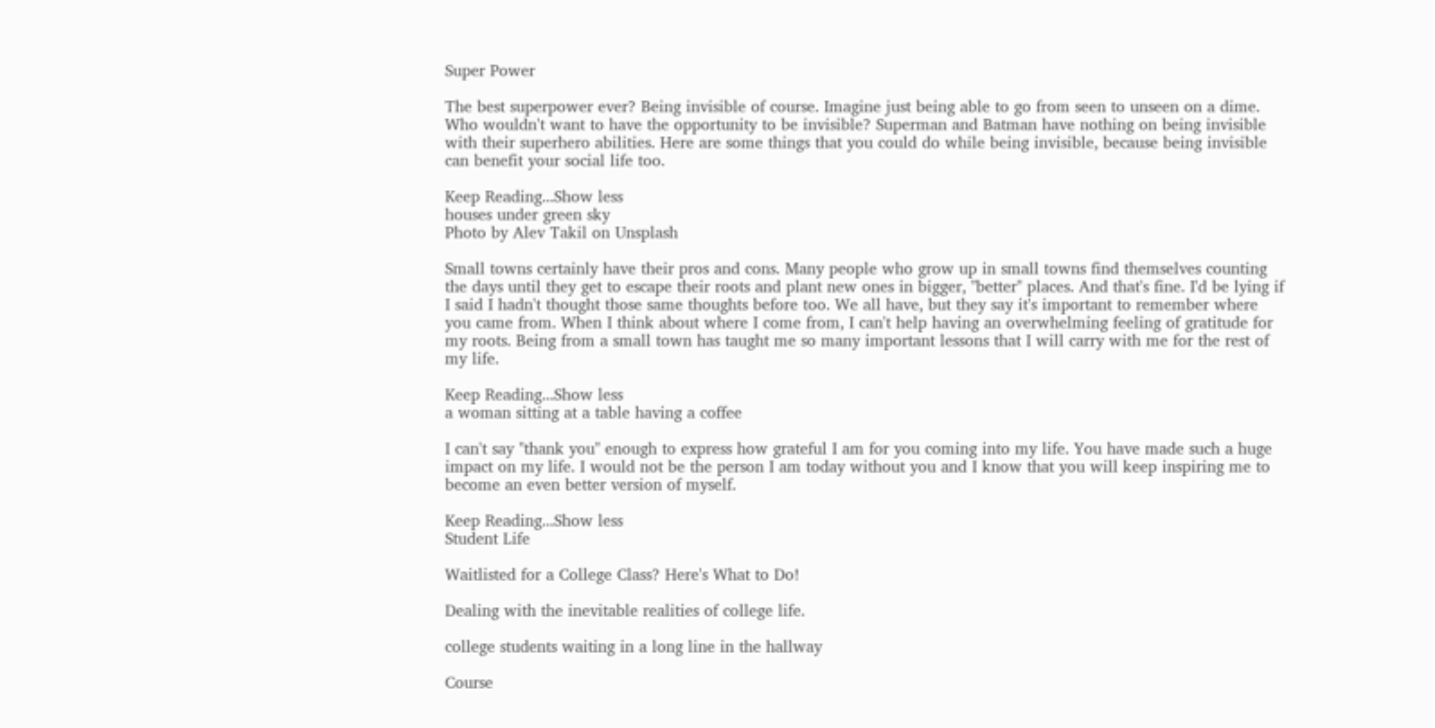Super Power

The best superpower ever? Being invisible of course. Imagine just being able to go from seen to unseen on a dime. Who wouldn't want to have the opportunity to be invisible? Superman and Batman have nothing on being invisible with their superhero abilities. Here are some things that you could do while being invisible, because being invisible can benefit your social life too.

Keep Reading...Show less
houses under green sky
Photo by Alev Takil on Unsplash

Small towns certainly have their pros and cons. Many people who grow up in small towns find themselves counting the days until they get to escape their roots and plant new ones in bigger, "better" places. And that's fine. I'd be lying if I said I hadn't thought those same thoughts before too. We all have, but they say it's important to remember where you came from. When I think about where I come from, I can't help having an overwhelming feeling of gratitude for my roots. Being from a small town has taught me so many important lessons that I will carry with me for the rest of my life.

Keep Reading...Show less
a woman sitting at a table having a coffee

I can't say "thank you" enough to express how grateful I am for you coming into my life. You have made such a huge impact on my life. I would not be the person I am today without you and I know that you will keep inspiring me to become an even better version of myself.

Keep Reading...Show less
Student Life

Waitlisted for a College Class? Here's What to Do!

Dealing with the inevitable realities of college life.

college students waiting in a long line in the hallway

Course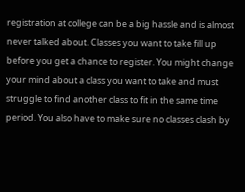registration at college can be a big hassle and is almost never talked about. Classes you want to take fill up before you get a chance to register. You might change your mind about a class you want to take and must struggle to find another class to fit in the same time period. You also have to make sure no classes clash by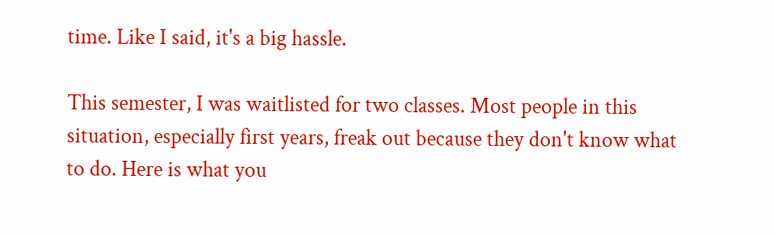time. Like I said, it's a big hassle.

This semester, I was waitlisted for two classes. Most people in this situation, especially first years, freak out because they don't know what to do. Here is what you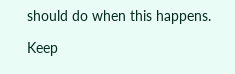should do when this happens.

Keep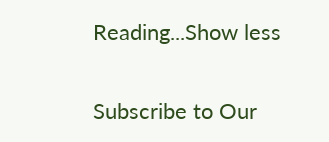Reading...Show less

Subscribe to Our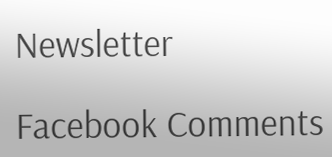Newsletter

Facebook Comments